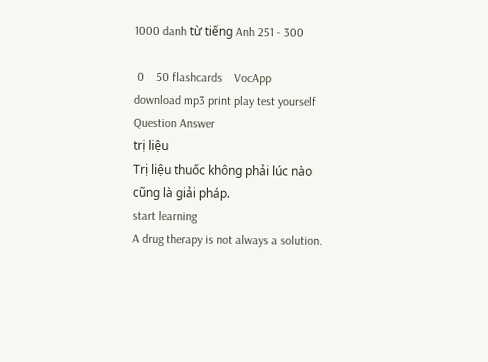1000 danh từ tiếng Anh 251 - 300

 0    50 flashcards    VocApp
download mp3 print play test yourself
Question Answer
trị liệu
Trị liệu thuốc không phải lúc nào cũng là giải pháp.
start learning
A drug therapy is not always a solution.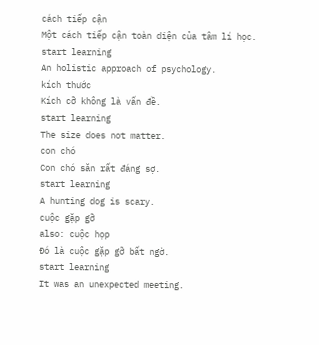cách tiếp cận
Một cách tiếp cận toàn diện của tâm lí học.
start learning
An holistic approach of psychology.
kích thước
Kích cỡ không là vấn đề.
start learning
The size does not matter.
con chó
Con chó săn rất đáng sợ.
start learning
A hunting dog is scary.
cuộc gặp gỡ
also: cuộc họp
Đó là cuộc gặp gỡ bất ngờ.
start learning
It was an unexpected meeting.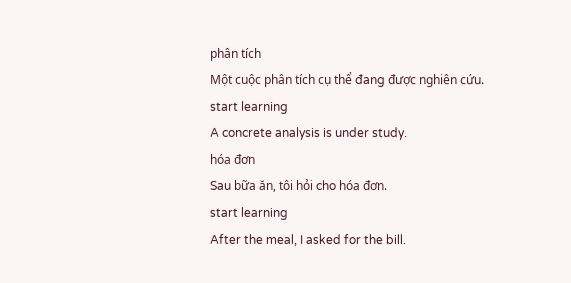phân tích
Một cuộc phân tích cụ thể đang được nghiên cứu.
start learning
A concrete analysis is under study.
hóa đơn
Sau bữa ăn, tôi hỏi cho hóa đơn.
start learning
After the meal, I asked for the bill.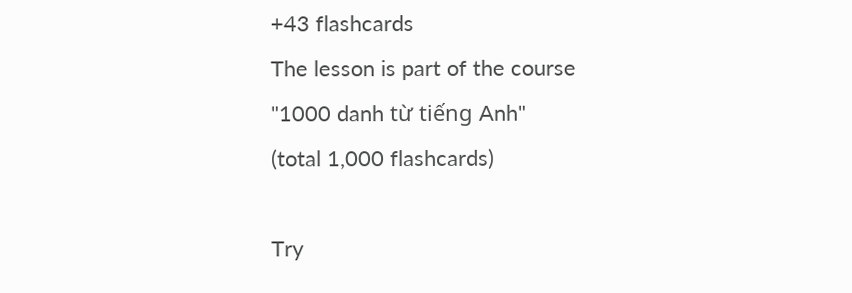+43 flashcards
The lesson is part of the course
"1000 danh từ tiếng Anh"
(total 1,000 flashcards)

Try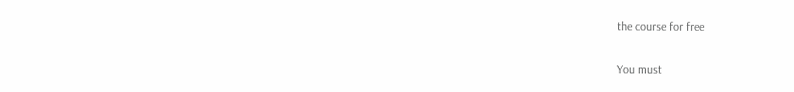the course for free

You must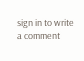sign in to write a comment